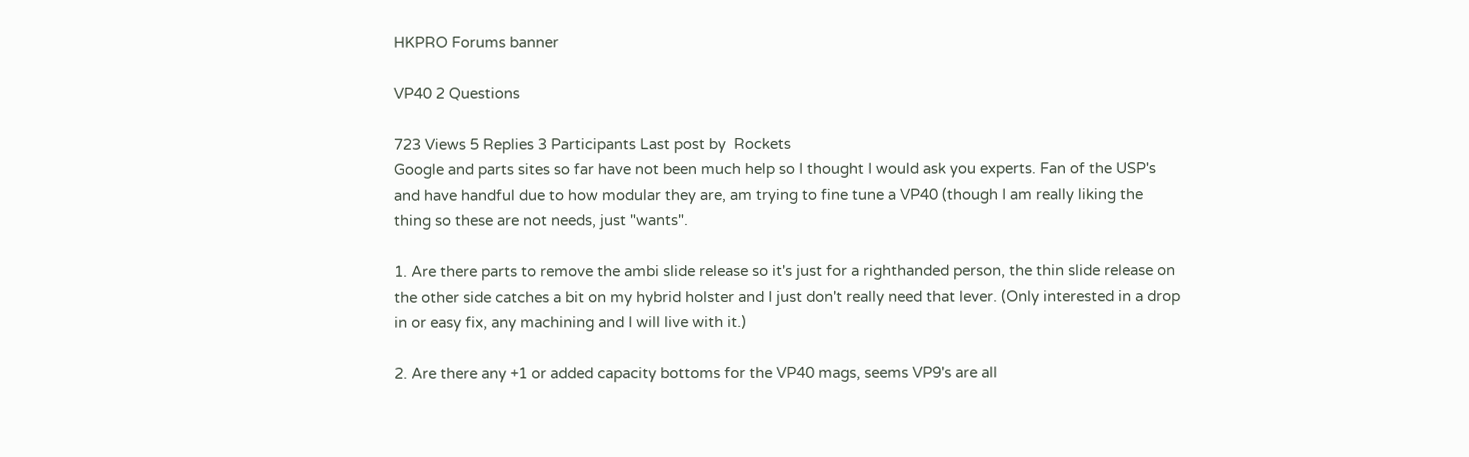HKPRO Forums banner

VP40 2 Questions

723 Views 5 Replies 3 Participants Last post by  Rockets
Google and parts sites so far have not been much help so I thought I would ask you experts. Fan of the USP's and have handful due to how modular they are, am trying to fine tune a VP40 (though I am really liking the thing so these are not needs, just "wants".

1. Are there parts to remove the ambi slide release so it's just for a righthanded person, the thin slide release on the other side catches a bit on my hybrid holster and I just don't really need that lever. (Only interested in a drop in or easy fix, any machining and I will live with it.)

2. Are there any +1 or added capacity bottoms for the VP40 mags, seems VP9's are all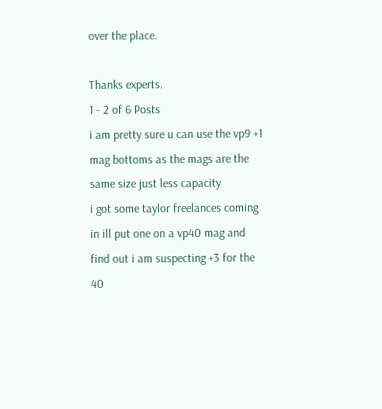over the place.

Thanks experts.
1 - 2 of 6 Posts
i am pretty sure u can use the vp9 +1 mag bottoms as the mags are the same size just less capacity
i got some taylor freelances coming in ill put one on a vp40 mag and find out i am suspecting +3 for the 40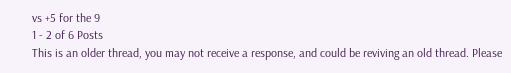vs +5 for the 9
1 - 2 of 6 Posts
This is an older thread, you may not receive a response, and could be reviving an old thread. Please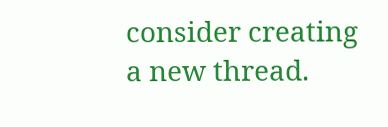consider creating a new thread.